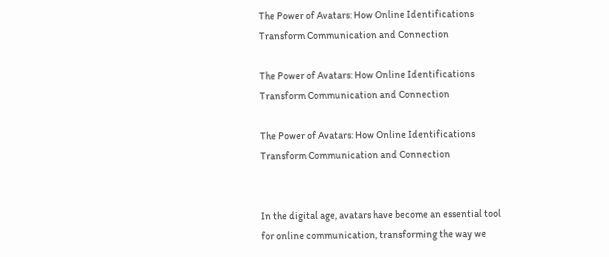The Power of Avatars: How Online Identifications Transform Communication and Connection

The Power of Avatars: How Online Identifications Transform Communication and Connection

The Power of Avatars: How Online Identifications Transform Communication and Connection


In the digital age, avatars have become an essential tool for online communication, transforming the way we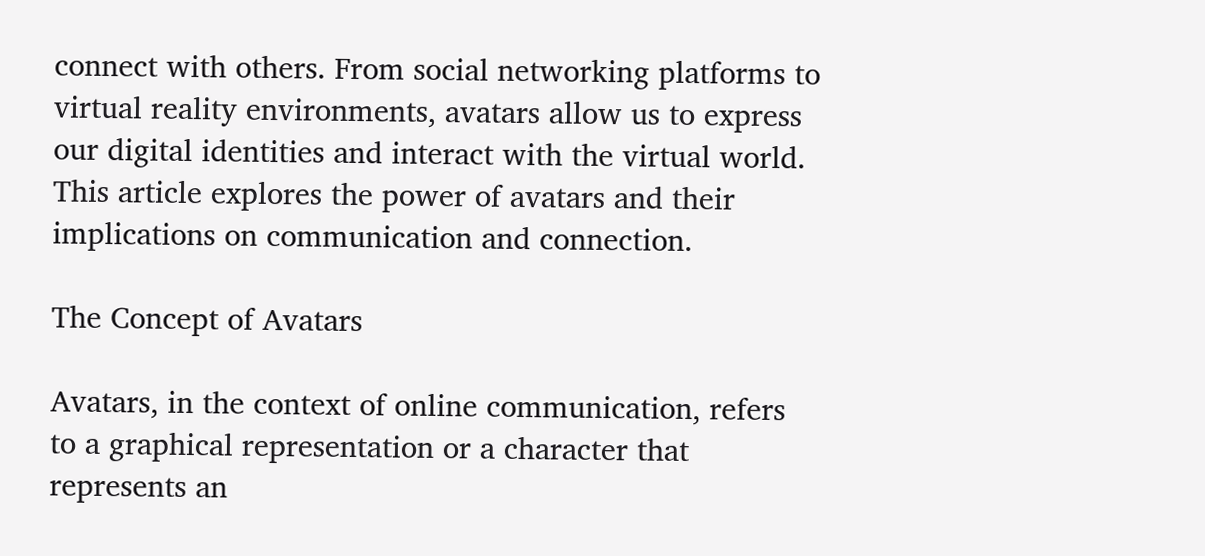connect with others. From social networking platforms to virtual reality environments, avatars allow us to express our digital identities and interact with the virtual world. This article explores the power of avatars and their implications on communication and connection.

The Concept of Avatars

Avatars, in the context of online communication, refers to a graphical representation or a character that represents an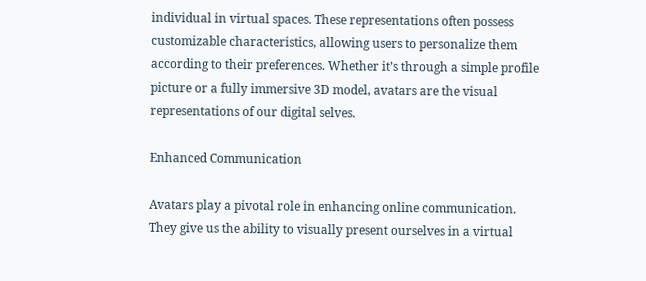individual in virtual spaces. These representations often possess customizable characteristics, allowing users to personalize them according to their preferences. Whether it’s through a simple profile picture or a fully immersive 3D model, avatars are the visual representations of our digital selves.

Enhanced Communication

Avatars play a pivotal role in enhancing online communication. They give us the ability to visually present ourselves in a virtual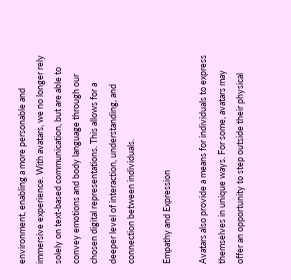environment, enabling a more personable and immersive experience. With avatars, we no longer rely solely on text-based communication, but are able to convey emotions and body language through our chosen digital representations. This allows for a deeper level of interaction, understanding, and connection between individuals.

Empathy and Expression

Avatars also provide a means for individuals to express themselves in unique ways. For some, avatars may offer an opportunity to step outside their physical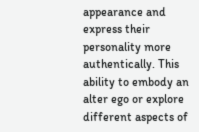appearance and express their personality more authentically. This ability to embody an alter ego or explore different aspects of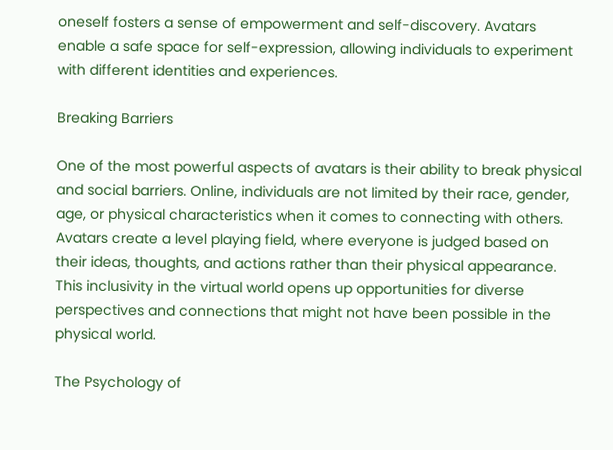oneself fosters a sense of empowerment and self-discovery. Avatars enable a safe space for self-expression, allowing individuals to experiment with different identities and experiences.

Breaking Barriers

One of the most powerful aspects of avatars is their ability to break physical and social barriers. Online, individuals are not limited by their race, gender, age, or physical characteristics when it comes to connecting with others. Avatars create a level playing field, where everyone is judged based on their ideas, thoughts, and actions rather than their physical appearance. This inclusivity in the virtual world opens up opportunities for diverse perspectives and connections that might not have been possible in the physical world.

The Psychology of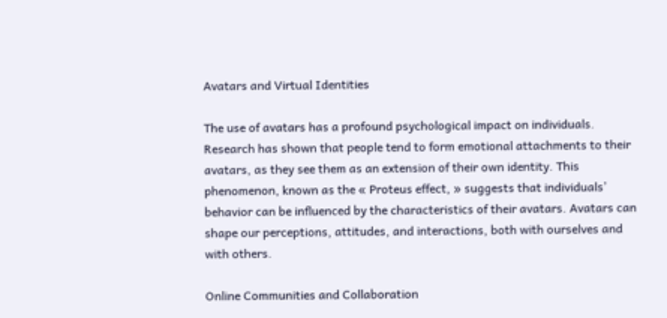Avatars and Virtual Identities

The use of avatars has a profound psychological impact on individuals. Research has shown that people tend to form emotional attachments to their avatars, as they see them as an extension of their own identity. This phenomenon, known as the « Proteus effect, » suggests that individuals’ behavior can be influenced by the characteristics of their avatars. Avatars can shape our perceptions, attitudes, and interactions, both with ourselves and with others.

Online Communities and Collaboration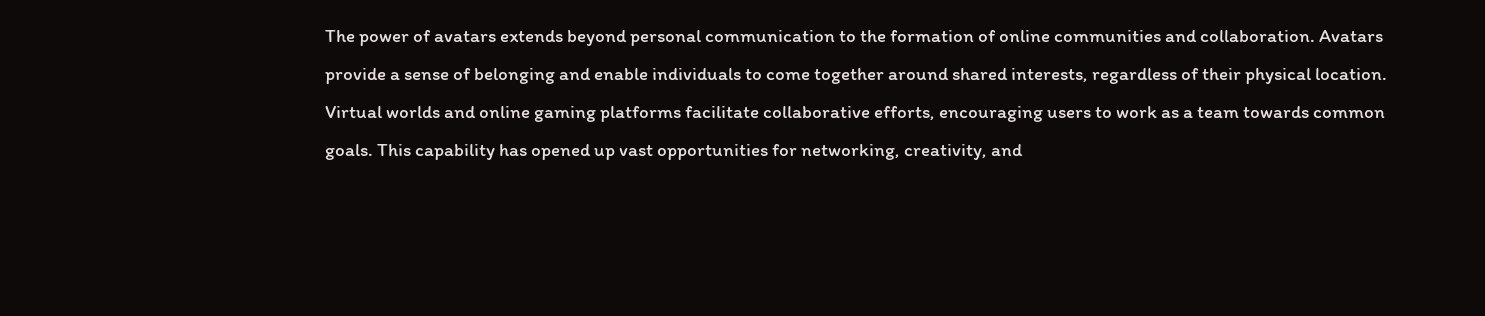The power of avatars extends beyond personal communication to the formation of online communities and collaboration. Avatars provide a sense of belonging and enable individuals to come together around shared interests, regardless of their physical location. Virtual worlds and online gaming platforms facilitate collaborative efforts, encouraging users to work as a team towards common goals. This capability has opened up vast opportunities for networking, creativity, and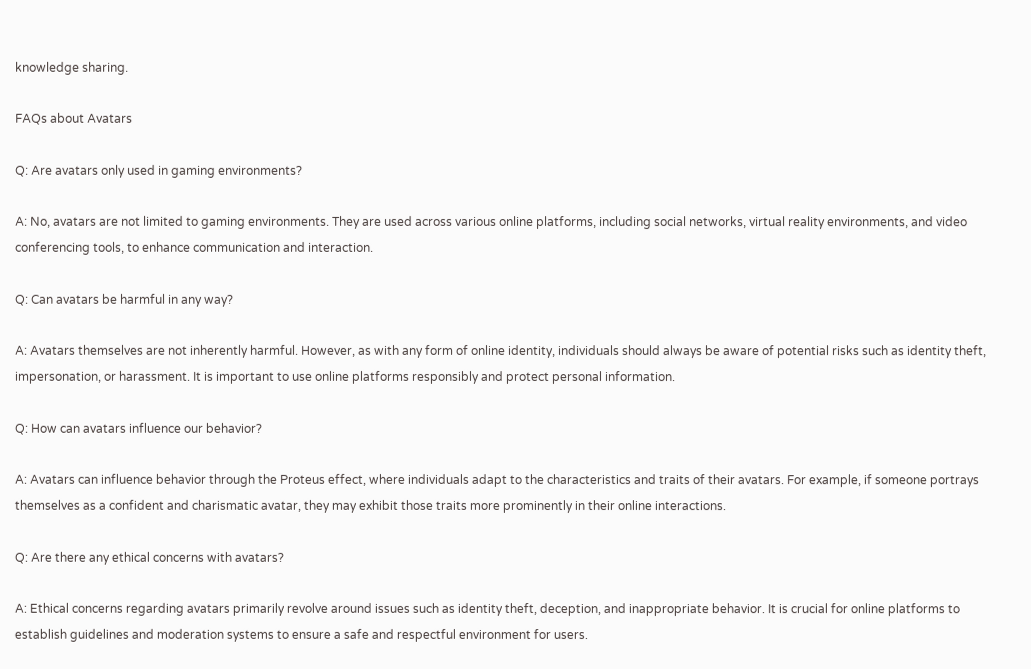knowledge sharing.

FAQs about Avatars

Q: Are avatars only used in gaming environments?

A: No, avatars are not limited to gaming environments. They are used across various online platforms, including social networks, virtual reality environments, and video conferencing tools, to enhance communication and interaction.

Q: Can avatars be harmful in any way?

A: Avatars themselves are not inherently harmful. However, as with any form of online identity, individuals should always be aware of potential risks such as identity theft, impersonation, or harassment. It is important to use online platforms responsibly and protect personal information.

Q: How can avatars influence our behavior?

A: Avatars can influence behavior through the Proteus effect, where individuals adapt to the characteristics and traits of their avatars. For example, if someone portrays themselves as a confident and charismatic avatar, they may exhibit those traits more prominently in their online interactions.

Q: Are there any ethical concerns with avatars?

A: Ethical concerns regarding avatars primarily revolve around issues such as identity theft, deception, and inappropriate behavior. It is crucial for online platforms to establish guidelines and moderation systems to ensure a safe and respectful environment for users.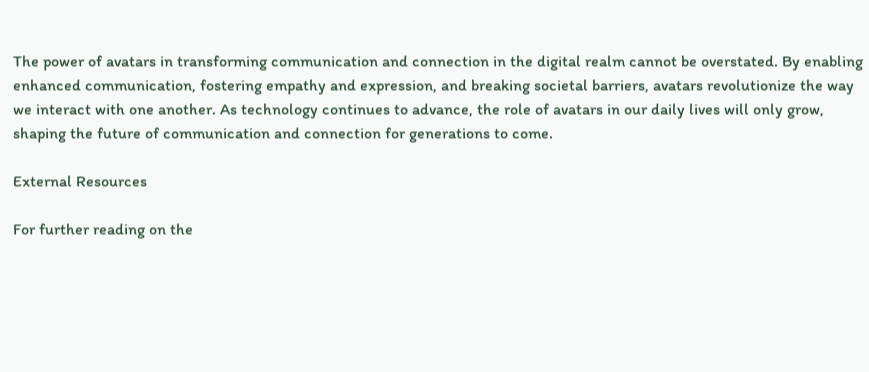The power of avatars in transforming communication and connection in the digital realm cannot be overstated. By enabling enhanced communication, fostering empathy and expression, and breaking societal barriers, avatars revolutionize the way we interact with one another. As technology continues to advance, the role of avatars in our daily lives will only grow, shaping the future of communication and connection for generations to come.

External Resources

For further reading on the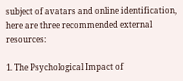subject of avatars and online identification, here are three recommended external resources:

1. The Psychological Impact of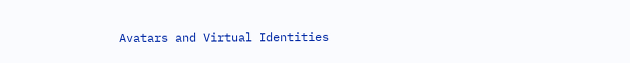Avatars and Virtual Identities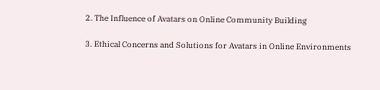2. The Influence of Avatars on Online Community Building

3. Ethical Concerns and Solutions for Avatars in Online Environments